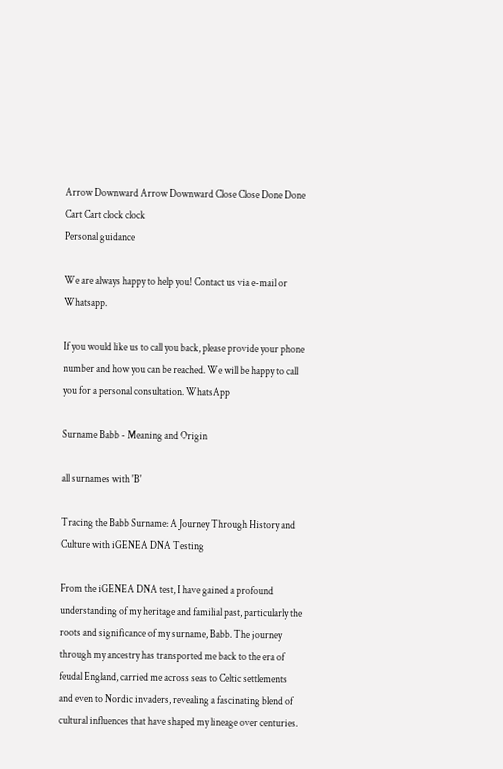Arrow Downward Arrow Downward Close Close Done Done Cart Cart clock clock
Personal guidance

We are always happy to help you! Contact us via e-mail or Whatsapp.

If you would like us to call you back, please provide your phone number and how you can be reached. We will be happy to call you for a personal consultation. WhatsApp

Surname Babb - Meaning and Origin

all surnames with 'B'

Tracing the Babb Surname: A Journey Through History and Culture with iGENEA DNA Testing

From the iGENEA DNA test, I have gained a profound understanding of my heritage and familial past, particularly the roots and significance of my surname, Babb. The journey through my ancestry has transported me back to the era of feudal England, carried me across seas to Celtic settlements and even to Nordic invaders, revealing a fascinating blend of cultural influences that have shaped my lineage over centuries.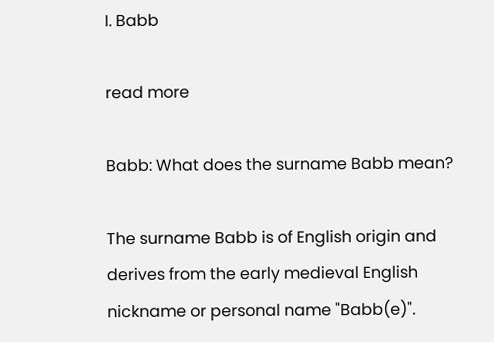I. Babb

read more

Babb: What does the surname Babb mean?

The surname Babb is of English origin and derives from the early medieval English nickname or personal name "Babb(e)".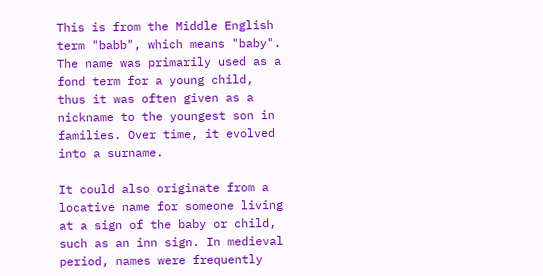This is from the Middle English term "babb", which means "baby". The name was primarily used as a fond term for a young child, thus it was often given as a nickname to the youngest son in families. Over time, it evolved into a surname.

It could also originate from a locative name for someone living at a sign of the baby or child, such as an inn sign. In medieval period, names were frequently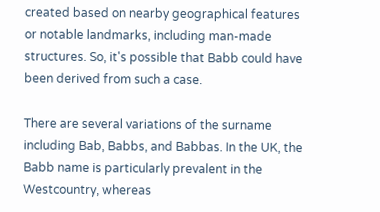created based on nearby geographical features or notable landmarks, including man-made structures. So, it's possible that Babb could have been derived from such a case.

There are several variations of the surname including Bab, Babbs, and Babbas. In the UK, the Babb name is particularly prevalent in the Westcountry, whereas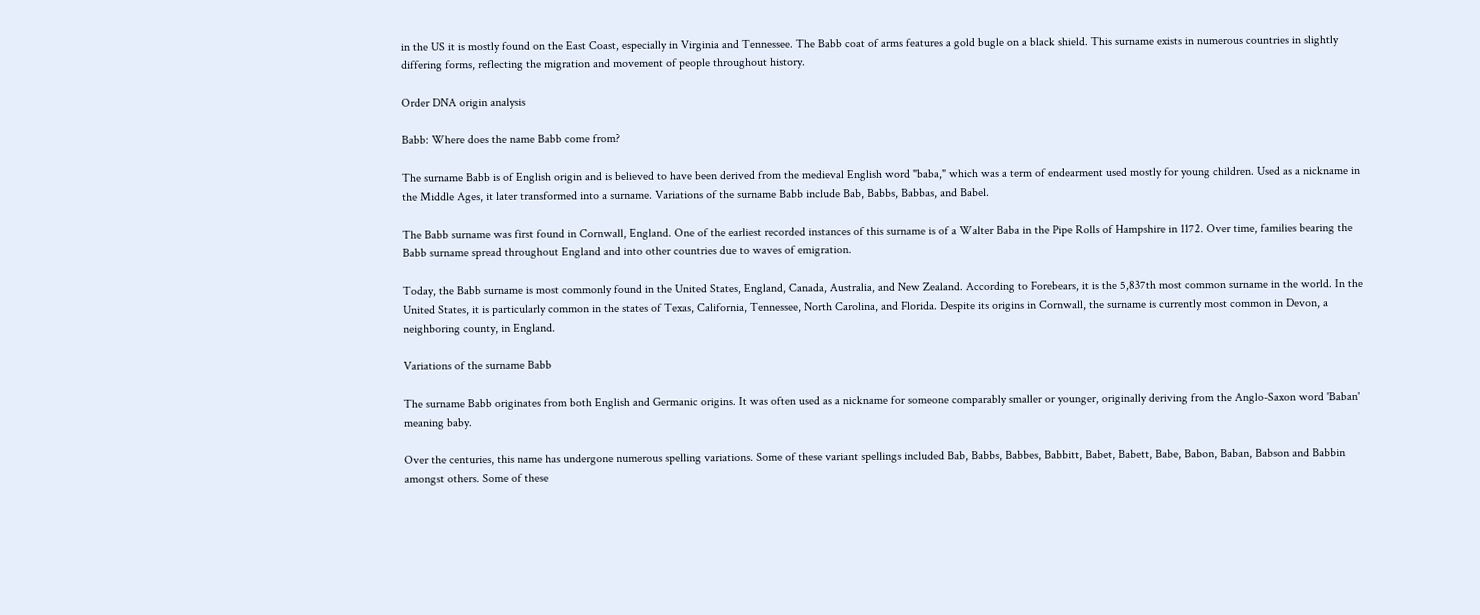in the US it is mostly found on the East Coast, especially in Virginia and Tennessee. The Babb coat of arms features a gold bugle on a black shield. This surname exists in numerous countries in slightly differing forms, reflecting the migration and movement of people throughout history.

Order DNA origin analysis

Babb: Where does the name Babb come from?

The surname Babb is of English origin and is believed to have been derived from the medieval English word "baba," which was a term of endearment used mostly for young children. Used as a nickname in the Middle Ages, it later transformed into a surname. Variations of the surname Babb include Bab, Babbs, Babbas, and Babel.

The Babb surname was first found in Cornwall, England. One of the earliest recorded instances of this surname is of a Walter Baba in the Pipe Rolls of Hampshire in 1172. Over time, families bearing the Babb surname spread throughout England and into other countries due to waves of emigration.

Today, the Babb surname is most commonly found in the United States, England, Canada, Australia, and New Zealand. According to Forebears, it is the 5,837th most common surname in the world. In the United States, it is particularly common in the states of Texas, California, Tennessee, North Carolina, and Florida. Despite its origins in Cornwall, the surname is currently most common in Devon, a neighboring county, in England.

Variations of the surname Babb

The surname Babb originates from both English and Germanic origins. It was often used as a nickname for someone comparably smaller or younger, originally deriving from the Anglo-Saxon word 'Baban' meaning baby.

Over the centuries, this name has undergone numerous spelling variations. Some of these variant spellings included Bab, Babbs, Babbes, Babbitt, Babet, Babett, Babe, Babon, Baban, Babson and Babbin amongst others. Some of these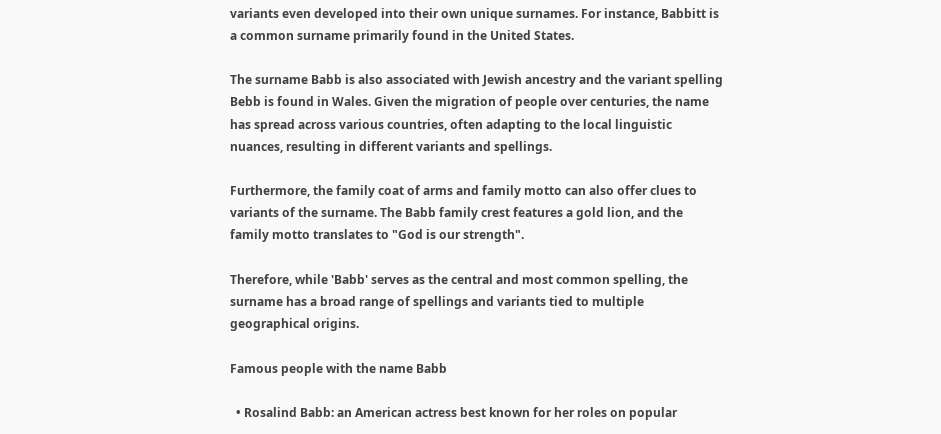variants even developed into their own unique surnames. For instance, Babbitt is a common surname primarily found in the United States.

The surname Babb is also associated with Jewish ancestry and the variant spelling Bebb is found in Wales. Given the migration of people over centuries, the name has spread across various countries, often adapting to the local linguistic nuances, resulting in different variants and spellings.

Furthermore, the family coat of arms and family motto can also offer clues to variants of the surname. The Babb family crest features a gold lion, and the family motto translates to "God is our strength".

Therefore, while 'Babb' serves as the central and most common spelling, the surname has a broad range of spellings and variants tied to multiple geographical origins.

Famous people with the name Babb

  • Rosalind Babb: an American actress best known for her roles on popular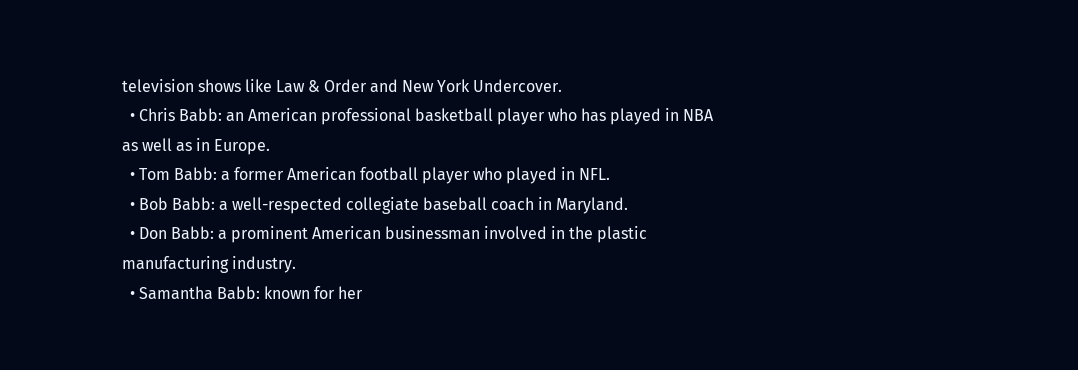television shows like Law & Order and New York Undercover.
  • Chris Babb: an American professional basketball player who has played in NBA as well as in Europe.
  • Tom Babb: a former American football player who played in NFL.
  • Bob Babb: a well-respected collegiate baseball coach in Maryland.
  • Don Babb: a prominent American businessman involved in the plastic manufacturing industry.
  • Samantha Babb: known for her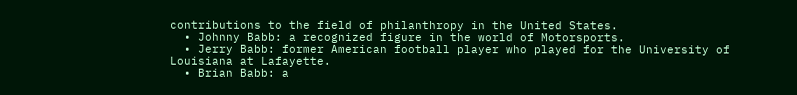contributions to the field of philanthropy in the United States.
  • Johnny Babb: a recognized figure in the world of Motorsports.
  • Jerry Babb: former American football player who played for the University of Louisiana at Lafayette.
  • Brian Babb: a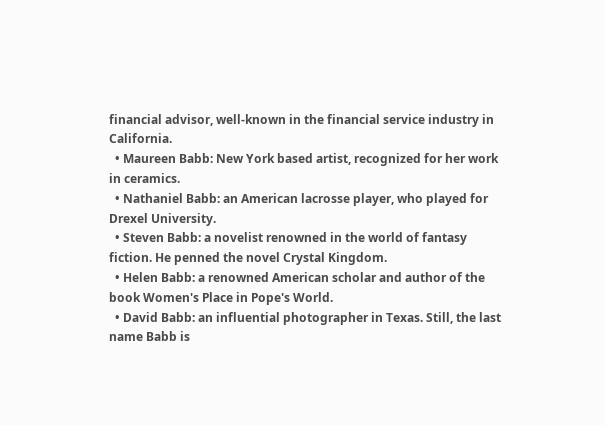financial advisor, well-known in the financial service industry in California.
  • Maureen Babb: New York based artist, recognized for her work in ceramics.
  • Nathaniel Babb: an American lacrosse player, who played for Drexel University.
  • Steven Babb: a novelist renowned in the world of fantasy fiction. He penned the novel Crystal Kingdom.
  • Helen Babb: a renowned American scholar and author of the book Women's Place in Pope's World.
  • David Babb: an influential photographer in Texas. Still, the last name Babb is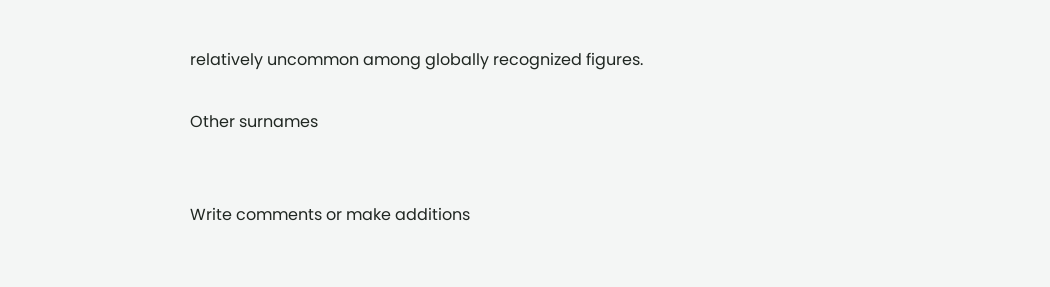relatively uncommon among globally recognized figures.

Other surnames


Write comments or make additions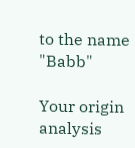to the name "Babb"

Your origin analysis